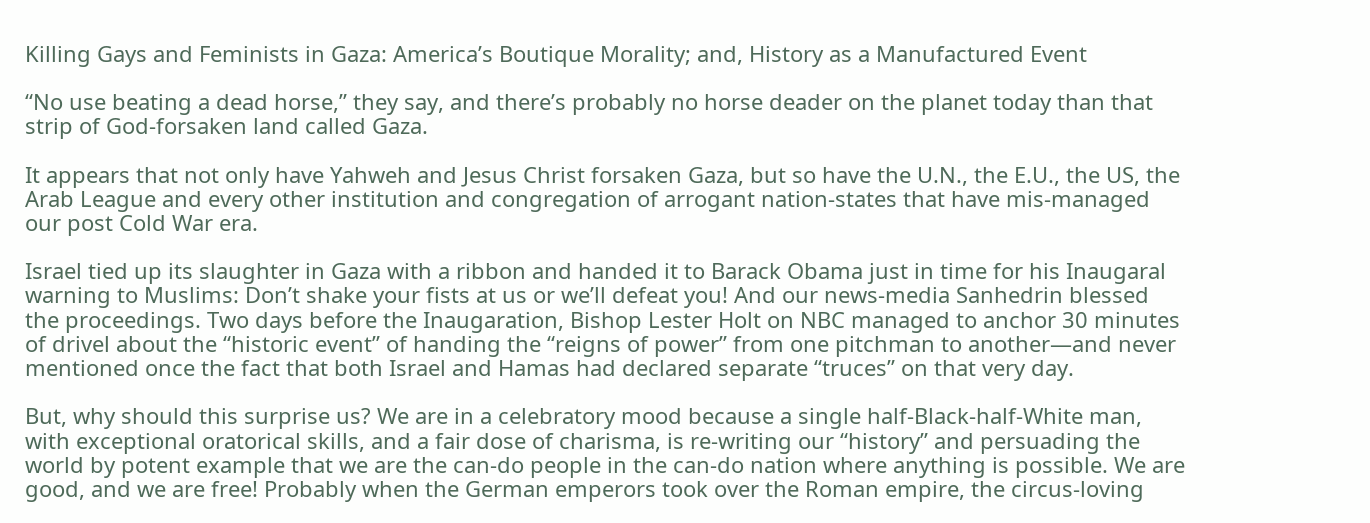Killing Gays and Feminists in Gaza: America’s Boutique Morality; and, History as a Manufactured Event

“No use beating a dead horse,” they say, and there’s probably no horse deader on the planet today than that strip of God-forsaken land called Gaza.

It appears that not only have Yahweh and Jesus Christ forsaken Gaza, but so have the U.N., the E.U., the US, the Arab League and every other institution and congregation of arrogant nation-states that have mis-managed our post Cold War era.

Israel tied up its slaughter in Gaza with a ribbon and handed it to Barack Obama just in time for his Inaugaral warning to Muslims: Don’t shake your fists at us or we’ll defeat you! And our news-media Sanhedrin blessed the proceedings. Two days before the Inaugaration, Bishop Lester Holt on NBC managed to anchor 30 minutes of drivel about the “historic event” of handing the “reigns of power” from one pitchman to another—and never mentioned once the fact that both Israel and Hamas had declared separate “truces” on that very day.

But, why should this surprise us? We are in a celebratory mood because a single half-Black-half-White man, with exceptional oratorical skills, and a fair dose of charisma, is re-writing our “history” and persuading the world by potent example that we are the can-do people in the can-do nation where anything is possible. We are good, and we are free! Probably when the German emperors took over the Roman empire, the circus-loving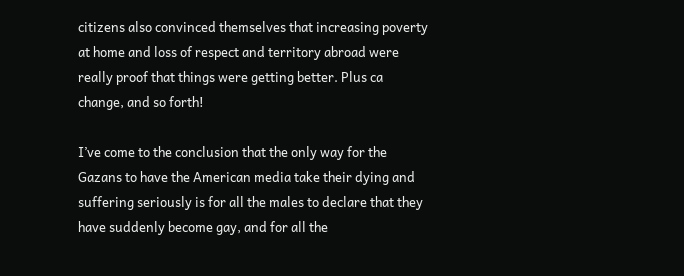citizens also convinced themselves that increasing poverty at home and loss of respect and territory abroad were really proof that things were getting better. Plus ca change, and so forth!

I’ve come to the conclusion that the only way for the Gazans to have the American media take their dying and suffering seriously is for all the males to declare that they have suddenly become gay, and for all the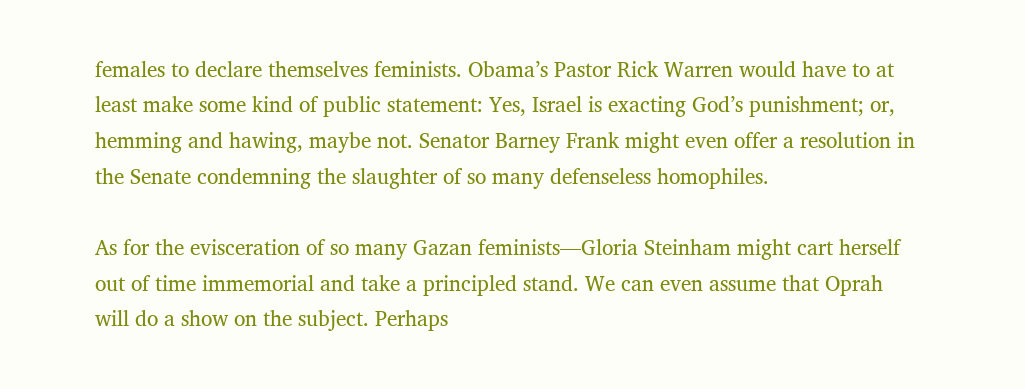females to declare themselves feminists. Obama’s Pastor Rick Warren would have to at least make some kind of public statement: Yes, Israel is exacting God’s punishment; or, hemming and hawing, maybe not. Senator Barney Frank might even offer a resolution in the Senate condemning the slaughter of so many defenseless homophiles.

As for the evisceration of so many Gazan feminists—Gloria Steinham might cart herself out of time immemorial and take a principled stand. We can even assume that Oprah will do a show on the subject. Perhaps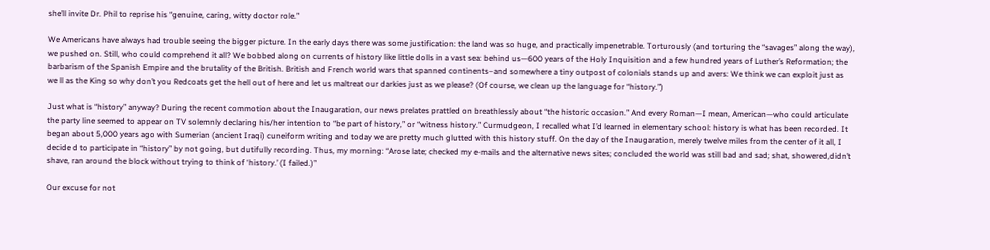she’ll invite Dr. Phil to reprise his “genuine, caring, witty doctor role.”

We Americans have always had trouble seeing the bigger picture. In the early days there was some justification: the land was so huge, and practically impenetrable. Torturously (and torturing the “savages” along the way), we pushed on. Still, who could comprehend it all? We bobbed along on currents of history like little dolls in a vast sea: behind us—600 years of the Holy Inquisition and a few hundred years of Luther’s Reformation; the barbarism of the Spanish Empire and the brutality of the British. British and French world wars that spanned continents–and somewhere a tiny outpost of colonials stands up and avers: We think we can exploit just as we ll as the King so why don’t you Redcoats get the hell out of here and let us maltreat our darkies just as we please? (Of course, we clean up the language for “history.”)

Just what is “history” anyway? During the recent commotion about the Inaugaration, our news prelates prattled on breathlessly about “the historic occasion.” And every Roman—I mean, American—who could articulate the party line seemed to appear on TV solemnly declaring his/her intention to “be part of history,” or “witness history.” Curmudgeon, I recalled what I’d learned in elementary school: history is what has been recorded. It began about 5,000 years ago with Sumerian (ancient Iraqi) cuneiform writing and today we are pretty much glutted with this history stuff. On the day of the Inaugaration, merely twelve miles from the center of it all, I decide d to participate in “history” by not going, but dutifully recording. Thus, my morning: “Arose late; checked my e-mails and the alternative news sites; concluded the world was still bad and sad; shat, showered,didn’t shave, ran around the block without trying to think of ‘history.’ (I failed.)”

Our excuse for not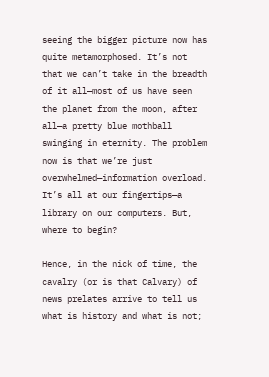seeing the bigger picture now has quite metamorphosed. It’s not that we can’t take in the breadth of it all—most of us have seen the planet from the moon, after all—a pretty blue mothball swinging in eternity. The problem now is that we’re just overwhelmed—information overload. It’s all at our fingertips—a library on our computers. But, where to begin?

Hence, in the nick of time, the cavalry (or is that Calvary) of news prelates arrive to tell us what is history and what is not;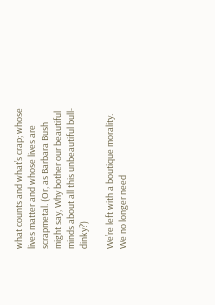what counts and what’s crap; whose lives matter and whose lives are scrapmetal. (Or, as Barbara Bush might say, Why bother our beautiful minds about all this unbeautiful bull-dinky?)

We’re left with a boutique morality. We no longer need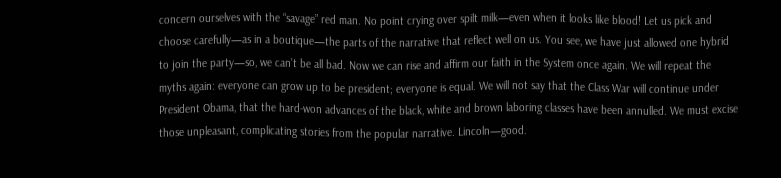concern ourselves with the “savage” red man. No point crying over spilt milk—even when it looks like blood! Let us pick and choose carefully—as in a boutique—the parts of the narrative that reflect well on us. You see, we have just allowed one hybrid to join the party—so, we can’t be all bad. Now we can rise and affirm our faith in the System once again. We will repeat the myths again: everyone can grow up to be president; everyone is equal. We will not say that the Class War will continue under President Obama, that the hard-won advances of the black, white and brown laboring classes have been annulled. We must excise those unpleasant, complicating stories from the popular narrative. Lincoln—good.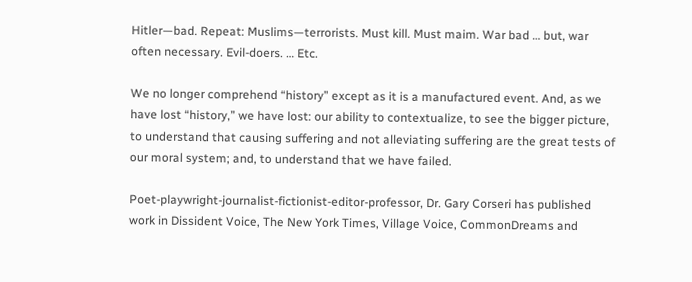Hitler—bad. Repeat: Muslims—terrorists. Must kill. Must maim. War bad … but, war often necessary. Evil-doers. … Etc.

We no longer comprehend “history” except as it is a manufactured event. And, as we have lost “history,” we have lost: our ability to contextualize, to see the bigger picture, to understand that causing suffering and not alleviating suffering are the great tests of our moral system; and, to understand that we have failed.

Poet-playwright-journalist-fictionist-editor-professor, Dr. Gary Corseri has published work in Dissident Voice, The New York Times, Village Voice, CommonDreams and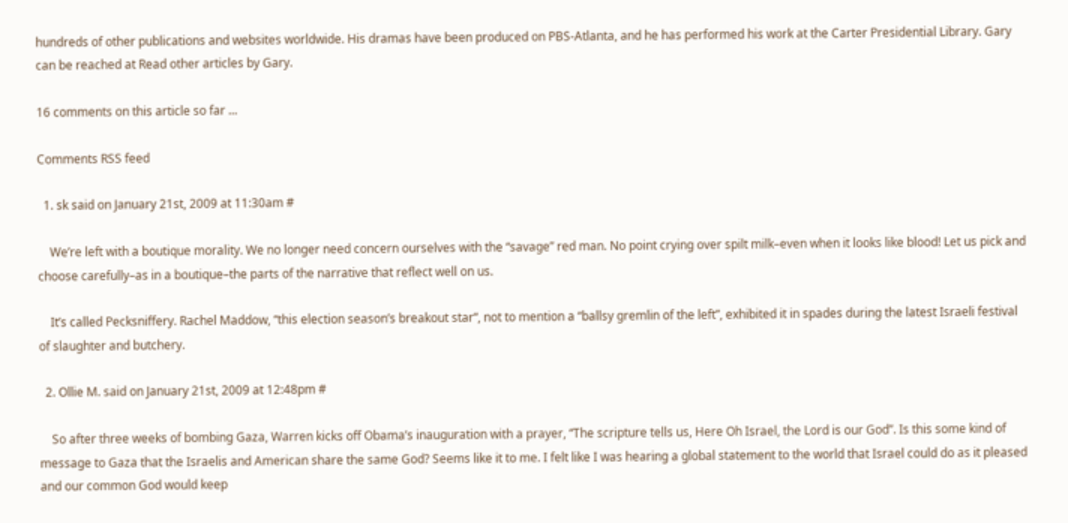hundreds of other publications and websites worldwide. His dramas have been produced on PBS-Atlanta, and he has performed his work at the Carter Presidential Library. Gary can be reached at Read other articles by Gary.

16 comments on this article so far ...

Comments RSS feed

  1. sk said on January 21st, 2009 at 11:30am #

    We’re left with a boutique morality. We no longer need concern ourselves with the “savage” red man. No point crying over spilt milk–even when it looks like blood! Let us pick and choose carefully–as in a boutique–the parts of the narrative that reflect well on us.

    It’s called Pecksniffery. Rachel Maddow, “this election season’s breakout star“, not to mention a “ballsy gremlin of the left”, exhibited it in spades during the latest Israeli festival of slaughter and butchery.

  2. Ollie M. said on January 21st, 2009 at 12:48pm #

    So after three weeks of bombing Gaza, Warren kicks off Obama’s inauguration with a prayer, “The scripture tells us, Here Oh Israel, the Lord is our God”. Is this some kind of message to Gaza that the Israelis and American share the same God? Seems like it to me. I felt like I was hearing a global statement to the world that Israel could do as it pleased and our common God would keep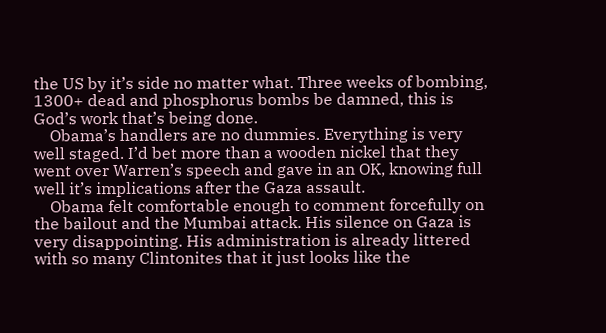the US by it’s side no matter what. Three weeks of bombing, 1300+ dead and phosphorus bombs be damned, this is God’s work that’s being done.
    Obama’s handlers are no dummies. Everything is very well staged. I’d bet more than a wooden nickel that they went over Warren’s speech and gave in an OK, knowing full well it’s implications after the Gaza assault.
    Obama felt comfortable enough to comment forcefully on the bailout and the Mumbai attack. His silence on Gaza is very disappointing. His administration is already littered with so many Clintonites that it just looks like the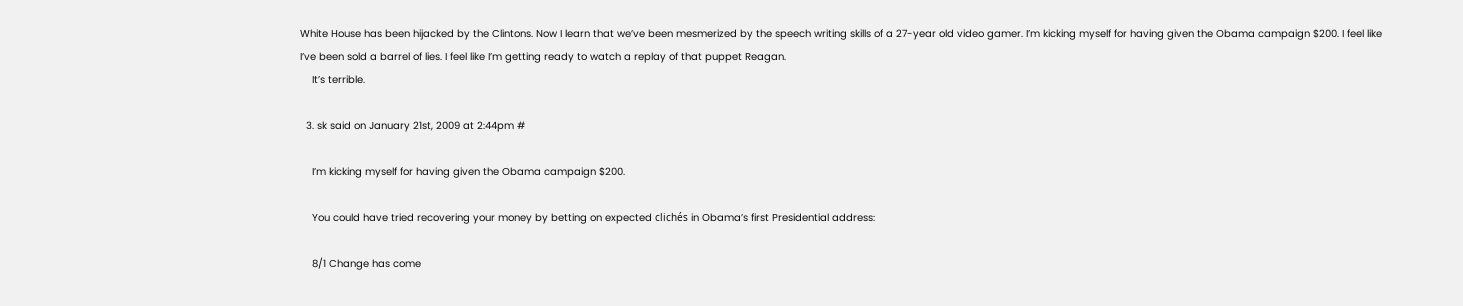White House has been hijacked by the Clintons. Now I learn that we’ve been mesmerized by the speech writing skills of a 27-year old video gamer. I’m kicking myself for having given the Obama campaign $200. I feel like I’ve been sold a barrel of lies. I feel like I’m getting ready to watch a replay of that puppet Reagan.
    It’s terrible.

  3. sk said on January 21st, 2009 at 2:44pm #

    I’m kicking myself for having given the Obama campaign $200.

    You could have tried recovering your money by betting on expected clichés in Obama’s first Presidential address:

    8/1 Change has come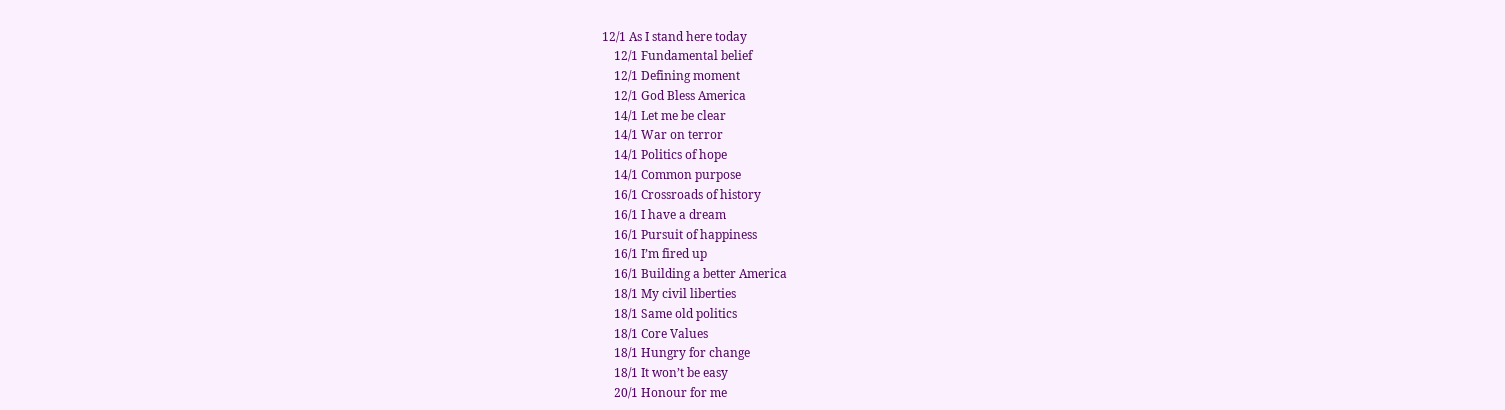12/1 As I stand here today
    12/1 Fundamental belief
    12/1 Defining moment
    12/1 God Bless America
    14/1 Let me be clear
    14/1 War on terror
    14/1 Politics of hope
    14/1 Common purpose
    16/1 Crossroads of history
    16/1 I have a dream
    16/1 Pursuit of happiness
    16/1 I’m fired up
    16/1 Building a better America
    18/1 My civil liberties
    18/1 Same old politics
    18/1 Core Values
    18/1 Hungry for change
    18/1 It won’t be easy
    20/1 Honour for me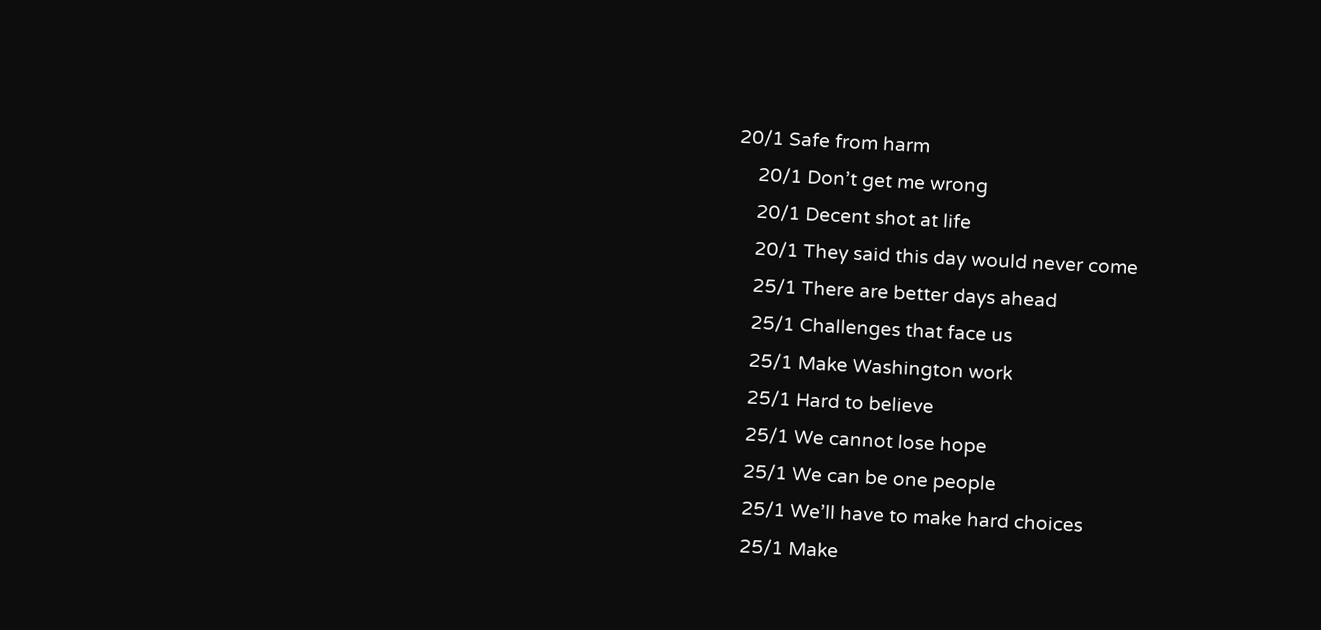20/1 Safe from harm
    20/1 Don’t get me wrong
    20/1 Decent shot at life
    20/1 They said this day would never come
    25/1 There are better days ahead
    25/1 Challenges that face us
    25/1 Make Washington work
    25/1 Hard to believe
    25/1 We cannot lose hope
    25/1 We can be one people
    25/1 We’ll have to make hard choices
    25/1 Make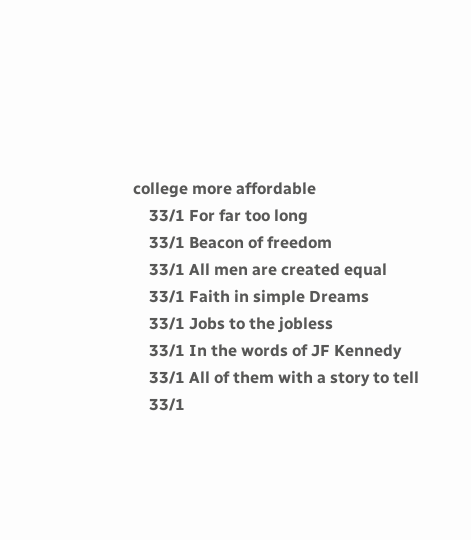college more affordable
    33/1 For far too long
    33/1 Beacon of freedom
    33/1 All men are created equal
    33/1 Faith in simple Dreams
    33/1 Jobs to the jobless
    33/1 In the words of JF Kennedy
    33/1 All of them with a story to tell
    33/1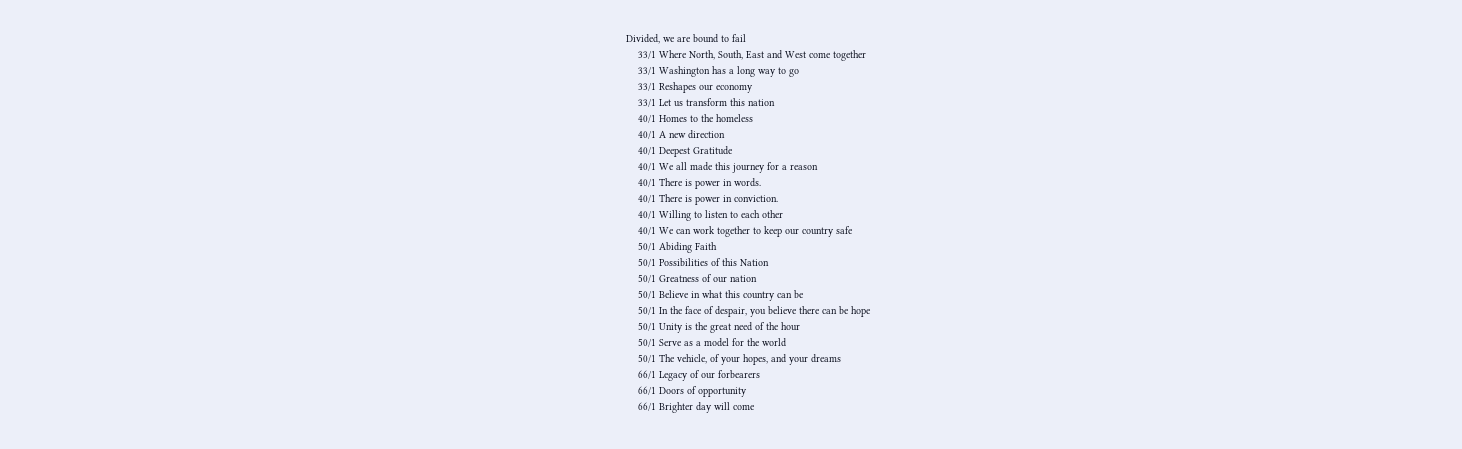Divided, we are bound to fail
    33/1 Where North, South, East and West come together
    33/1 Washington has a long way to go
    33/1 Reshapes our economy
    33/1 Let us transform this nation
    40/1 Homes to the homeless
    40/1 A new direction
    40/1 Deepest Gratitude
    40/1 We all made this journey for a reason
    40/1 There is power in words.
    40/1 There is power in conviction.
    40/1 Willing to listen to each other
    40/1 We can work together to keep our country safe
    50/1 Abiding Faith
    50/1 Possibilities of this Nation
    50/1 Greatness of our nation
    50/1 Believe in what this country can be
    50/1 In the face of despair, you believe there can be hope
    50/1 Unity is the great need of the hour
    50/1 Serve as a model for the world
    50/1 The vehicle, of your hopes, and your dreams
    66/1 Legacy of our forbearers
    66/1 Doors of opportunity
    66/1 Brighter day will come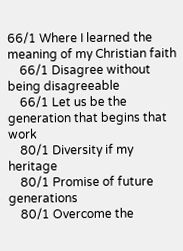66/1 Where I learned the meaning of my Christian faith
    66/1 Disagree without being disagreeable
    66/1 Let us be the generation that begins that work
    80/1 Diversity if my heritage
    80/1 Promise of future generations
    80/1 Overcome the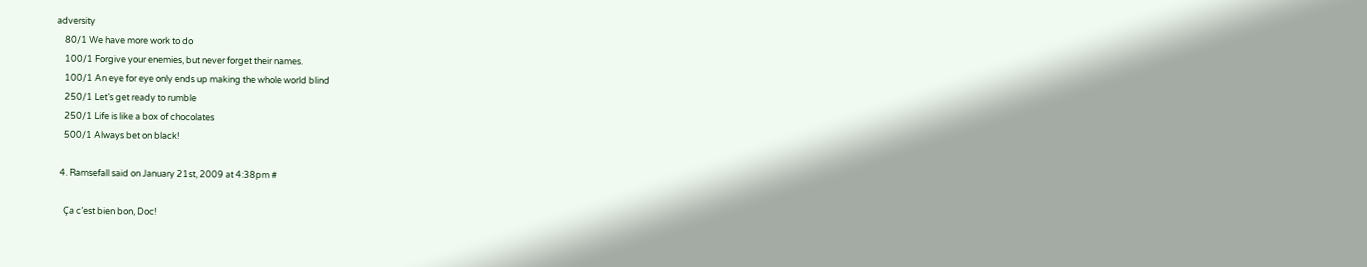adversity
    80/1 We have more work to do
    100/1 Forgive your enemies, but never forget their names.
    100/1 An eye for eye only ends up making the whole world blind
    250/1 Let’s get ready to rumble
    250/1 Life is like a box of chocolates
    500/1 Always bet on black!

  4. Ramsefall said on January 21st, 2009 at 4:38pm #

    Ça c’est bien bon, Doc!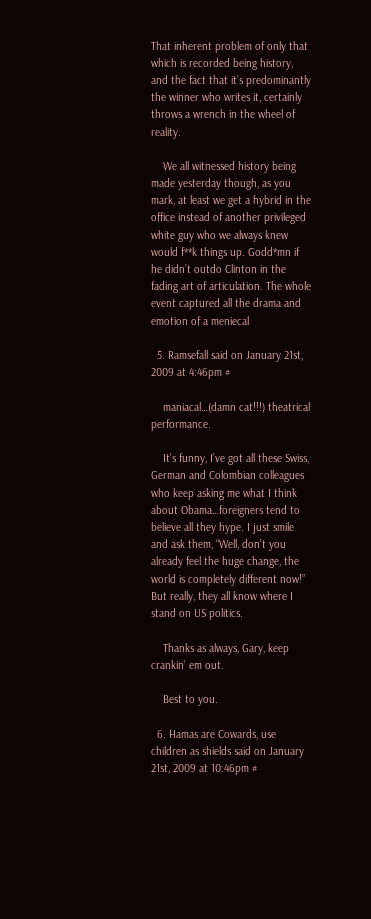That inherent problem of only that which is recorded being history, and the fact that it’s predominantly the winner who writes it, certainly throws a wrench in the wheel of reality.

    We all witnessed history being made yesterday though, as you mark, at least we get a hybrid in the office instead of another privileged white guy who we always knew would f**k things up. Godd*mn if he didn’t outdo Clinton in the fading art of articulation. The whole event captured all the drama and emotion of a meniecal

  5. Ramsefall said on January 21st, 2009 at 4:46pm #

    maniacal…(damn cat!!!) theatrical performance.

    It’s funny, I’ve got all these Swiss, German and Colombian colleagues who keep asking me what I think about Obama…foreigners tend to believe all they hype. I just smile and ask them, “Well, don’t you already feel the huge change, the world is completely different now!” But really, they all know where I stand on US politics.

    Thanks as always, Gary, keep crankin’ em out.

    Best to you.

  6. Hamas are Cowards, use children as shields said on January 21st, 2009 at 10:46pm #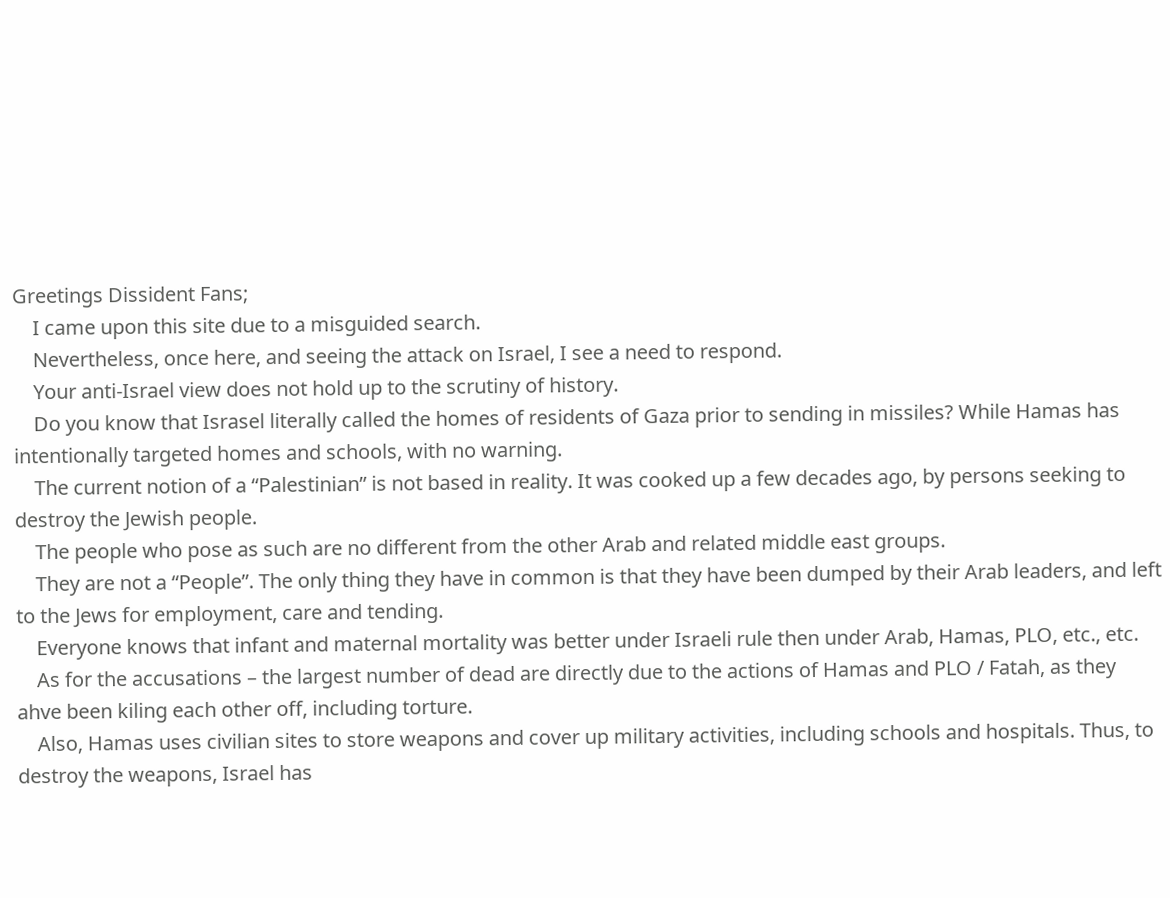Greetings Dissident Fans;
    I came upon this site due to a misguided search.
    Nevertheless, once here, and seeing the attack on Israel, I see a need to respond.
    Your anti-Israel view does not hold up to the scrutiny of history.
    Do you know that Israsel literally called the homes of residents of Gaza prior to sending in missiles? While Hamas has intentionally targeted homes and schools, with no warning.
    The current notion of a “Palestinian” is not based in reality. It was cooked up a few decades ago, by persons seeking to destroy the Jewish people.
    The people who pose as such are no different from the other Arab and related middle east groups.
    They are not a “People”. The only thing they have in common is that they have been dumped by their Arab leaders, and left to the Jews for employment, care and tending.
    Everyone knows that infant and maternal mortality was better under Israeli rule then under Arab, Hamas, PLO, etc., etc.
    As for the accusations – the largest number of dead are directly due to the actions of Hamas and PLO / Fatah, as they ahve been kiling each other off, including torture.
    Also, Hamas uses civilian sites to store weapons and cover up military activities, including schools and hospitals. Thus, to destroy the weapons, Israel has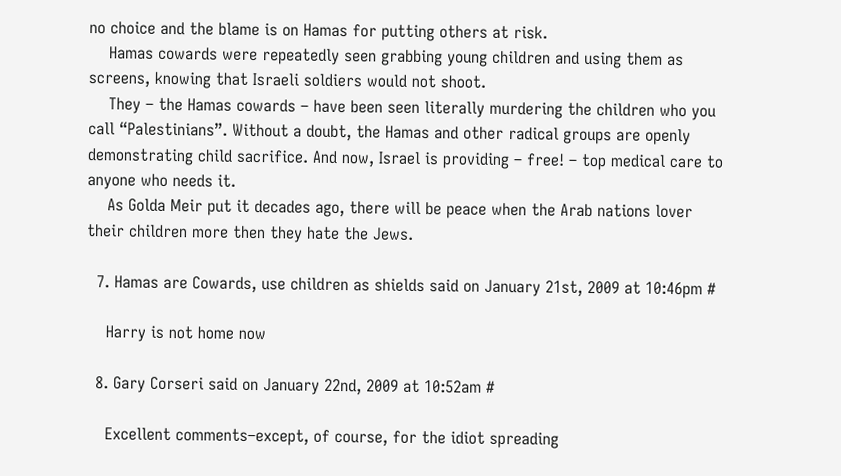no choice and the blame is on Hamas for putting others at risk.
    Hamas cowards were repeatedly seen grabbing young children and using them as screens, knowing that Israeli soldiers would not shoot.
    They – the Hamas cowards – have been seen literally murdering the children who you call “Palestinians”. Without a doubt, the Hamas and other radical groups are openly demonstrating child sacrifice. And now, Israel is providing – free! – top medical care to anyone who needs it.
    As Golda Meir put it decades ago, there will be peace when the Arab nations lover their children more then they hate the Jews.

  7. Hamas are Cowards, use children as shields said on January 21st, 2009 at 10:46pm #

    Harry is not home now

  8. Gary Corseri said on January 22nd, 2009 at 10:52am #

    Excellent comments–except, of course, for the idiot spreading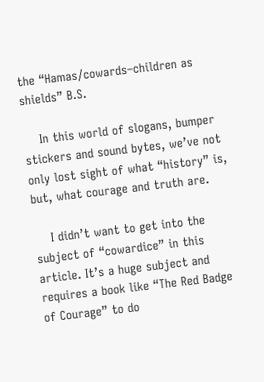the “Hamas/cowards–children as shields” B.S.

    In this world of slogans, bumper stickers and sound bytes, we’ve not only lost sight of what “history” is, but, what courage and truth are.

    I didn’t want to get into the subject of “cowardice” in this article. It’s a huge subject and requires a book like “The Red Badge of Courage” to do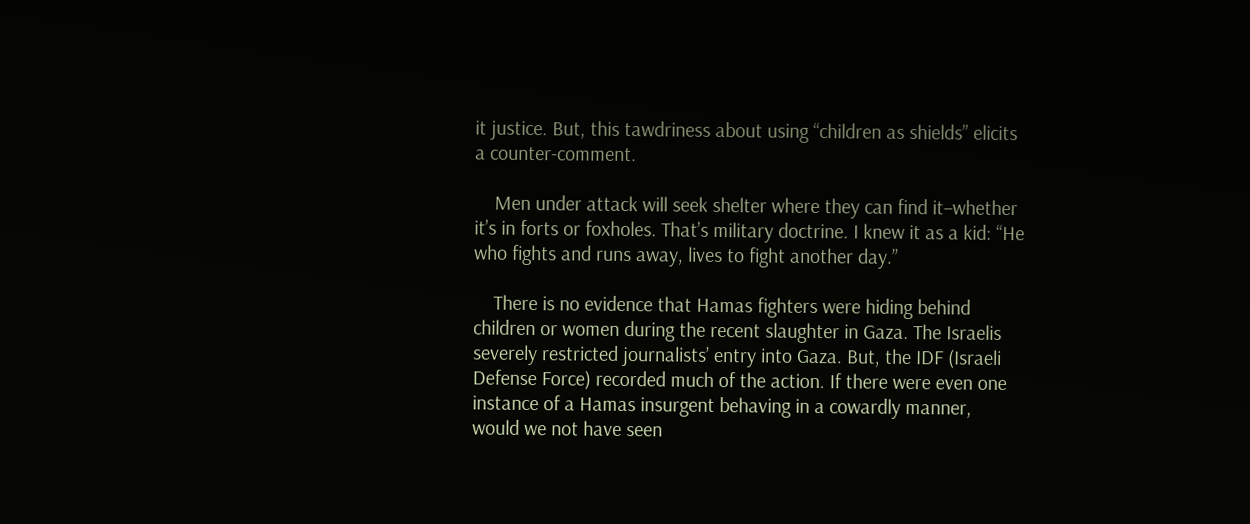it justice. But, this tawdriness about using “children as shields” elicits a counter-comment.

    Men under attack will seek shelter where they can find it–whether it’s in forts or foxholes. That’s military doctrine. I knew it as a kid: “He who fights and runs away, lives to fight another day.”

    There is no evidence that Hamas fighters were hiding behind children or women during the recent slaughter in Gaza. The Israelis severely restricted journalists’ entry into Gaza. But, the IDF (Israeli Defense Force) recorded much of the action. If there were even one instance of a Hamas insurgent behaving in a cowardly manner, would we not have seen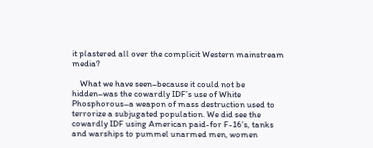it plastered all over the complicit Western mainstream media?

    What we have seen–because it could not be hidden–was the cowardly IDF’s use of White Phosphorous–a weapon of mass destruction used to terrorize a subjugated population. We did see the cowardly IDF using American paid-for F-16’s, tanks and warships to pummel unarmed men, women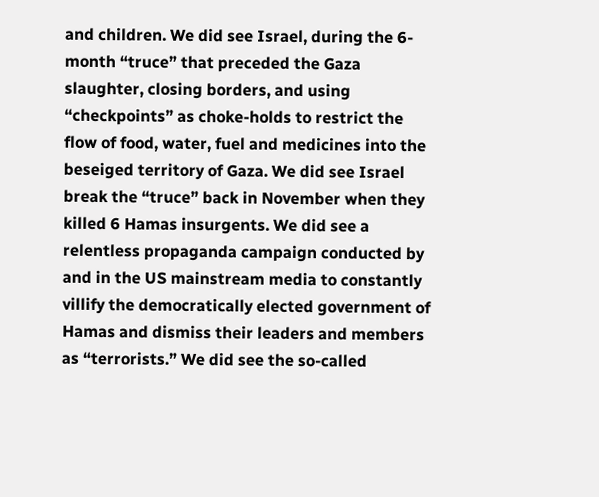and children. We did see Israel, during the 6-month “truce” that preceded the Gaza slaughter, closing borders, and using “checkpoints” as choke-holds to restrict the flow of food, water, fuel and medicines into the beseiged territory of Gaza. We did see Israel break the “truce” back in November when they killed 6 Hamas insurgents. We did see a relentless propaganda campaign conducted by and in the US mainstream media to constantly villify the democratically elected government of Hamas and dismiss their leaders and members as “terrorists.” We did see the so-called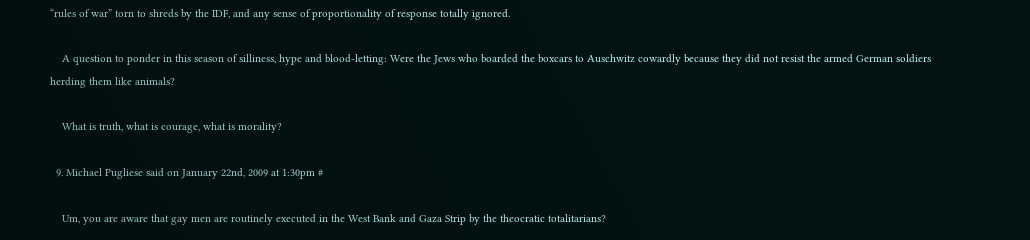“rules of war” torn to shreds by the IDF, and any sense of proportionality of response totally ignored.

    A question to ponder in this season of silliness, hype and blood-letting: Were the Jews who boarded the boxcars to Auschwitz cowardly because they did not resist the armed German soldiers herding them like animals?

    What is truth, what is courage, what is morality?

  9. Michael Pugliese said on January 22nd, 2009 at 1:30pm #

    Um, you are aware that gay men are routinely executed in the West Bank and Gaza Strip by the theocratic totalitarians?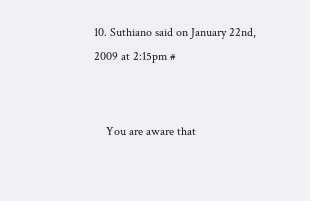10. Suthiano said on January 22nd, 2009 at 2:15pm #


    You are aware that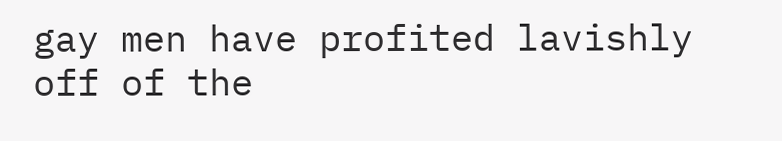gay men have profited lavishly off of the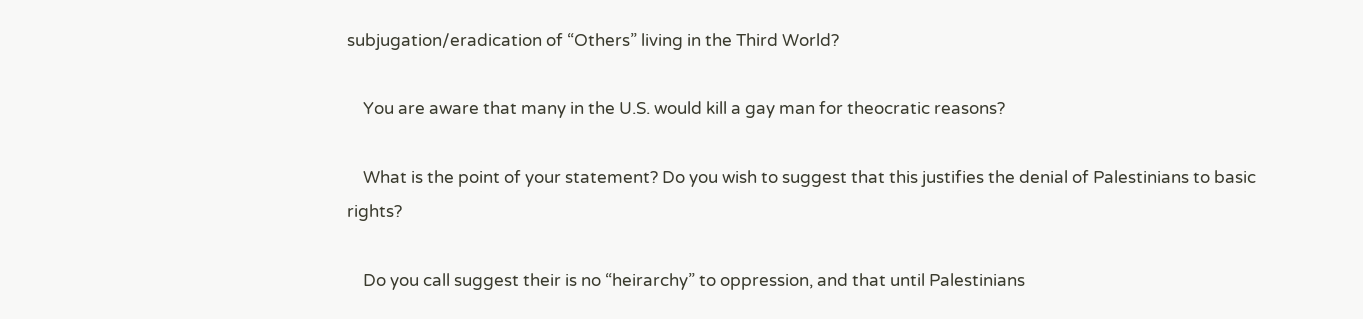subjugation/eradication of “Others” living in the Third World?

    You are aware that many in the U.S. would kill a gay man for theocratic reasons?

    What is the point of your statement? Do you wish to suggest that this justifies the denial of Palestinians to basic rights?

    Do you call suggest their is no “heirarchy” to oppression, and that until Palestinians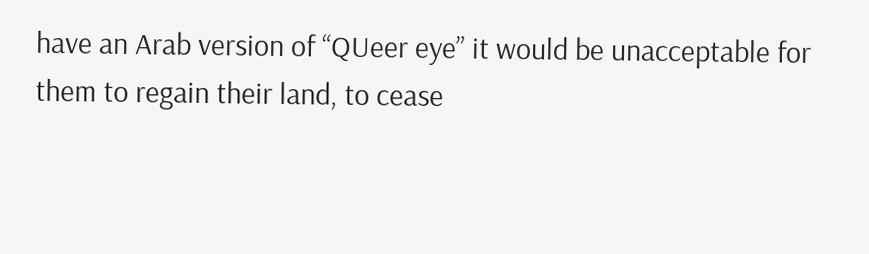have an Arab version of “QUeer eye” it would be unacceptable for them to regain their land, to cease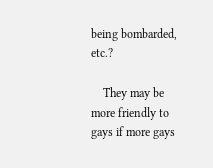being bombarded, etc.?

    They may be more friendly to gays if more gays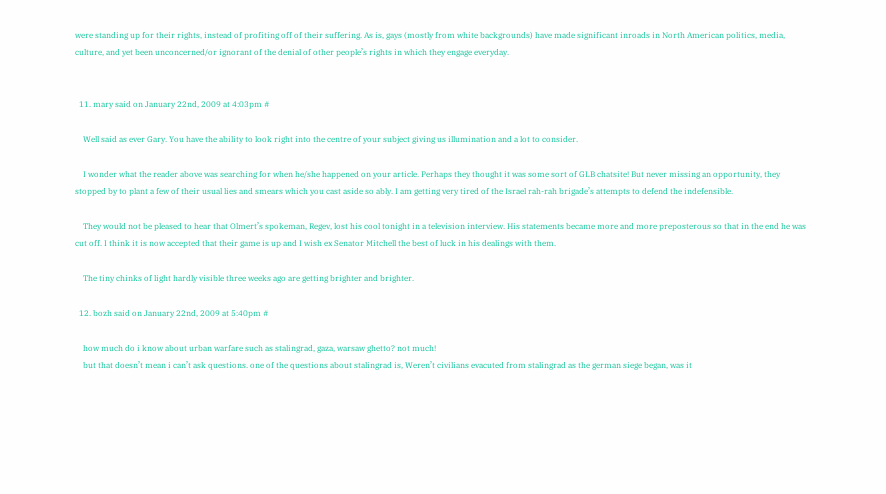were standing up for their rights, instead of profiting off of their suffering. As is, gays (mostly from white backgrounds) have made significant inroads in North American politics, media, culture, and yet been unconcerned/or ignorant of the denial of other people’s rights in which they engage everyday.


  11. mary said on January 22nd, 2009 at 4:03pm #

    Well said as ever Gary. You have the ability to look right into the centre of your subject giving us illumination and a lot to consider.

    I wonder what the reader above was searching for when he/she happened on your article. Perhaps they thought it was some sort of GLB chatsite! But never missing an opportunity, they stopped by to plant a few of their usual lies and smears which you cast aside so ably. I am getting very tired of the Israel rah-rah brigade’s attempts to defend the indefensible.

    They would not be pleased to hear that Olmert’s spokeman, Regev, lost his cool tonight in a television interview. His statements became more and more preposterous so that in the end he was cut off. I think it is now accepted that their game is up and I wish ex Senator Mitchell the best of luck in his dealings with them.

    The tiny chinks of light hardly visible three weeks ago are getting brighter and brighter.

  12. bozh said on January 22nd, 2009 at 5:40pm #

    how much do i know about urban warfare such as stalingrad, gaza, warsaw ghetto? not much!
    but that doesn’t mean i can’t ask questions. one of the questions about stalingrad is, Weren’t civilians evacuted from stalingrad as the german siege began, was it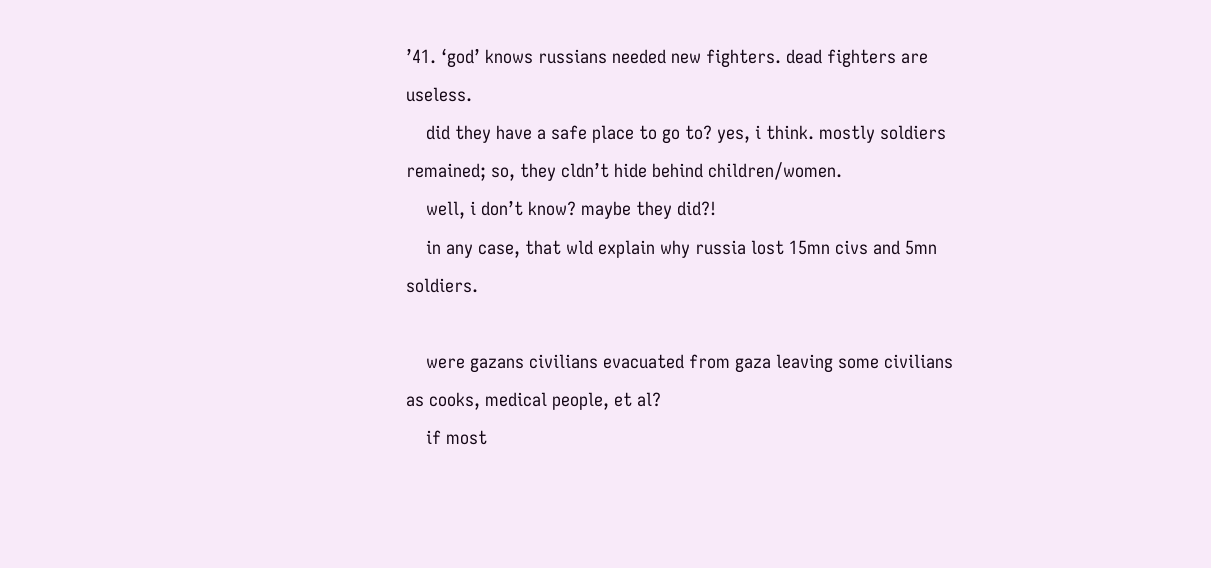’41. ‘god’ knows russians needed new fighters. dead fighters are useless.
    did they have a safe place to go to? yes, i think. mostly soldiers remained; so, they cldn’t hide behind children/women.
    well, i don’t know? maybe they did?!
    in any case, that wld explain why russia lost 15mn civs and 5mn soldiers.

    were gazans civilians evacuated from gaza leaving some civilians as cooks, medical people, et al?
    if most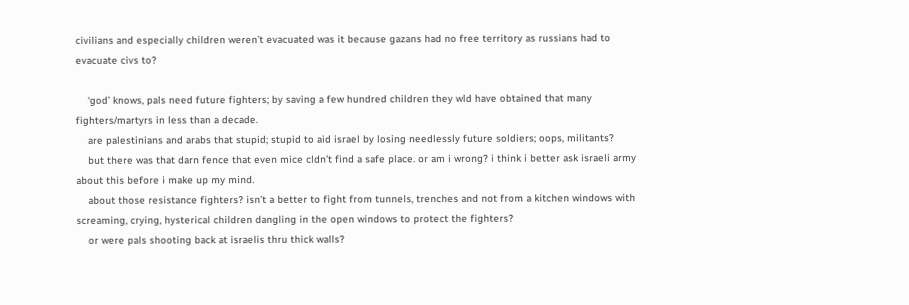civilians and especially children weren’t evacuated was it because gazans had no free territory as russians had to evacuate civs to?

    ‘god’ knows, pals need future fighters; by saving a few hundred children they wld have obtained that many fighters/martyrs in less than a decade.
    are palestinians and arabs that stupid; stupid to aid israel by losing needlessly future soldiers; oops, militants?
    but there was that darn fence that even mice cldn’t find a safe place. or am i wrong? i think i better ask israeli army about this before i make up my mind.
    about those resistance fighters? isn’t a better to fight from tunnels, trenches and not from a kitchen windows with screaming, crying, hysterical children dangling in the open windows to protect the fighters?
    or were pals shooting back at israelis thru thick walls?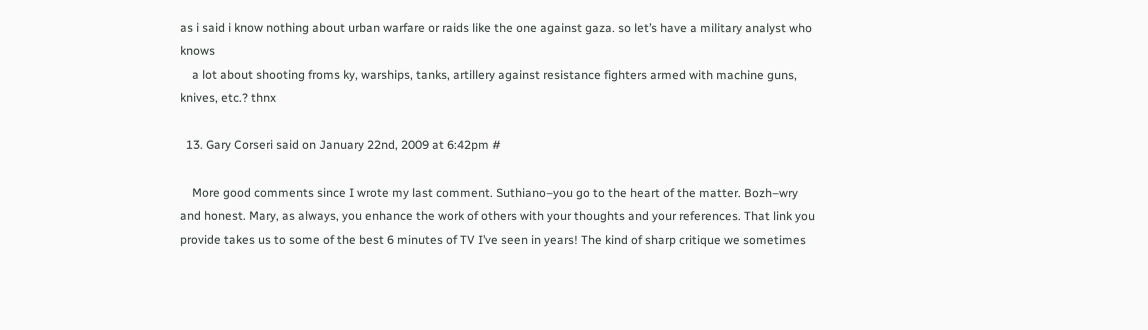as i said i know nothing about urban warfare or raids like the one against gaza. so let’s have a military analyst who knows
    a lot about shooting froms ky, warships, tanks, artillery against resistance fighters armed with machine guns, knives, etc.? thnx

  13. Gary Corseri said on January 22nd, 2009 at 6:42pm #

    More good comments since I wrote my last comment. Suthiano–you go to the heart of the matter. Bozh–wry and honest. Mary, as always, you enhance the work of others with your thoughts and your references. That link you provide takes us to some of the best 6 minutes of TV I’ve seen in years! The kind of sharp critique we sometimes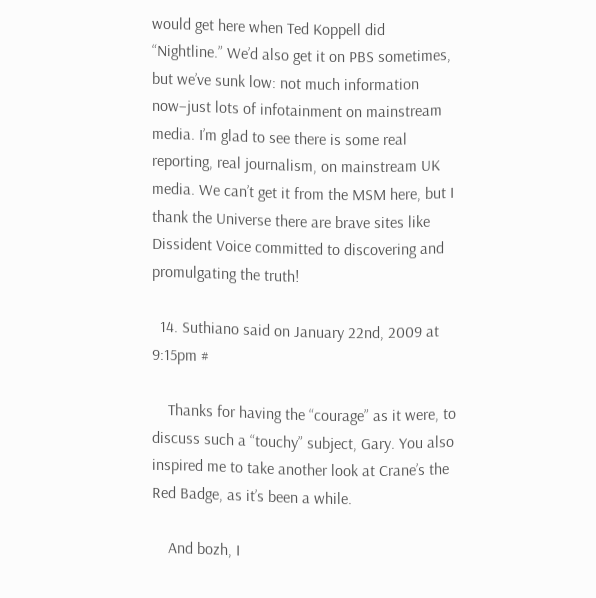would get here when Ted Koppell did “Nightline.” We’d also get it on PBS sometimes, but we’ve sunk low: not much information now–just lots of infotainment on mainstream media. I’m glad to see there is some real reporting, real journalism, on mainstream UK media. We can’t get it from the MSM here, but I thank the Universe there are brave sites like Dissident Voice committed to discovering and promulgating the truth!

  14. Suthiano said on January 22nd, 2009 at 9:15pm #

    Thanks for having the “courage” as it were, to discuss such a “touchy” subject, Gary. You also inspired me to take another look at Crane’s the Red Badge, as it’s been a while.

    And bozh, I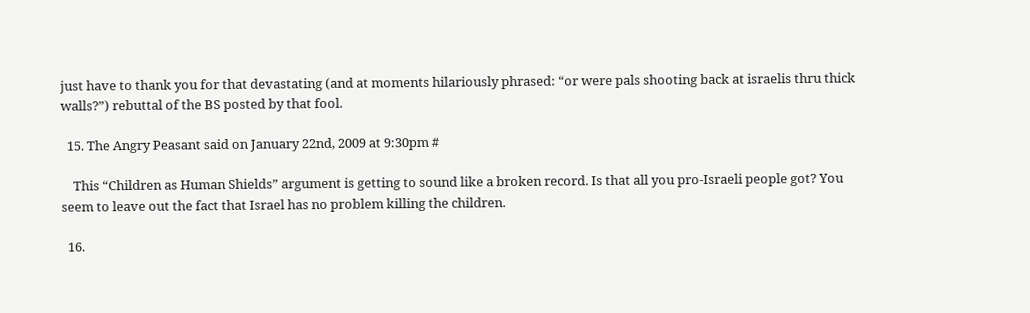just have to thank you for that devastating (and at moments hilariously phrased: “or were pals shooting back at israelis thru thick walls?”) rebuttal of the BS posted by that fool.

  15. The Angry Peasant said on January 22nd, 2009 at 9:30pm #

    This “Children as Human Shields” argument is getting to sound like a broken record. Is that all you pro-Israeli people got? You seem to leave out the fact that Israel has no problem killing the children.

  16.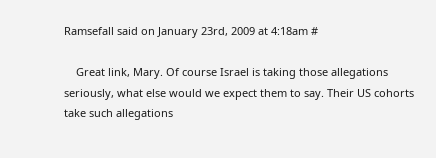Ramsefall said on January 23rd, 2009 at 4:18am #

    Great link, Mary. Of course Israel is taking those allegations seriously, what else would we expect them to say. Their US cohorts take such allegations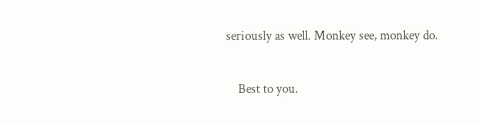seriously as well. Monkey see, monkey do.

    Best to you.